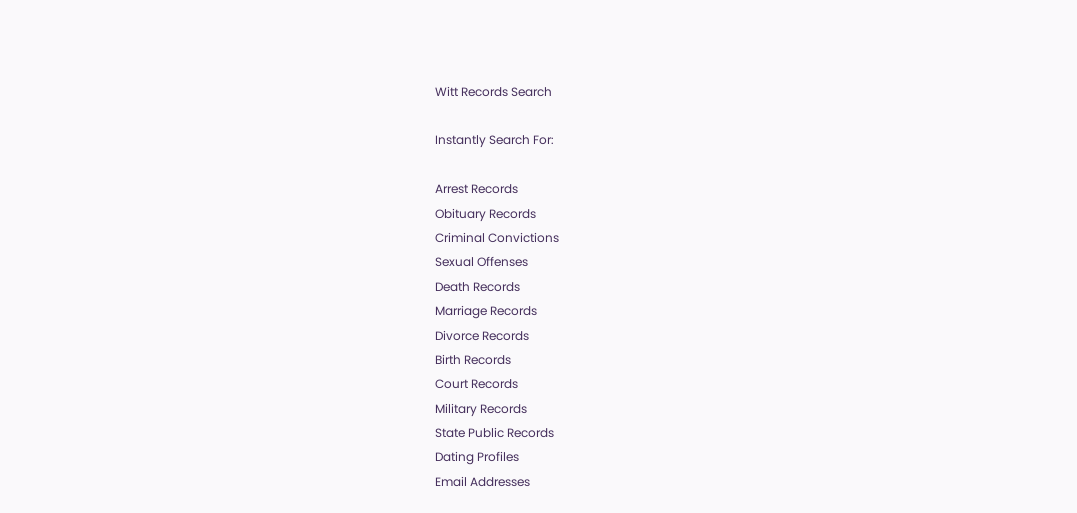Witt Records Search

Instantly Search For:

Arrest Records
Obituary Records
Criminal Convictions
Sexual Offenses
Death Records
Marriage Records
Divorce Records
Birth Records
Court Records
Military Records
State Public Records
Dating Profiles
Email Addresses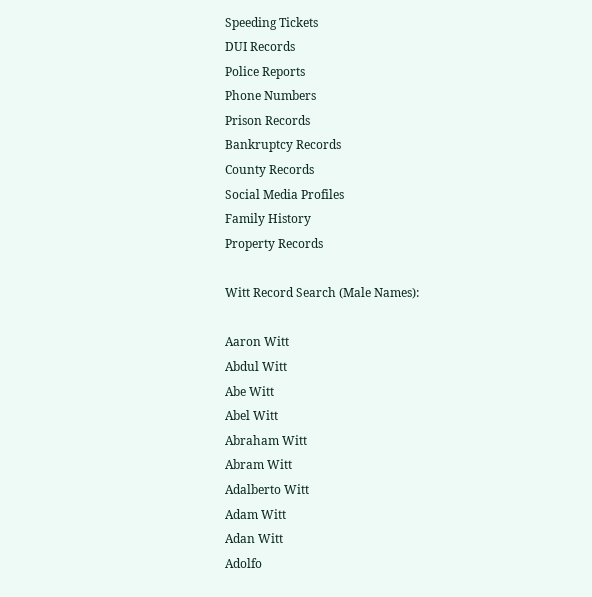Speeding Tickets
DUI Records
Police Reports
Phone Numbers
Prison Records
Bankruptcy Records
County Records
Social Media Profiles
Family History
Property Records

Witt Record Search (Male Names):

Aaron Witt
Abdul Witt
Abe Witt
Abel Witt
Abraham Witt
Abram Witt
Adalberto Witt
Adam Witt
Adan Witt
Adolfo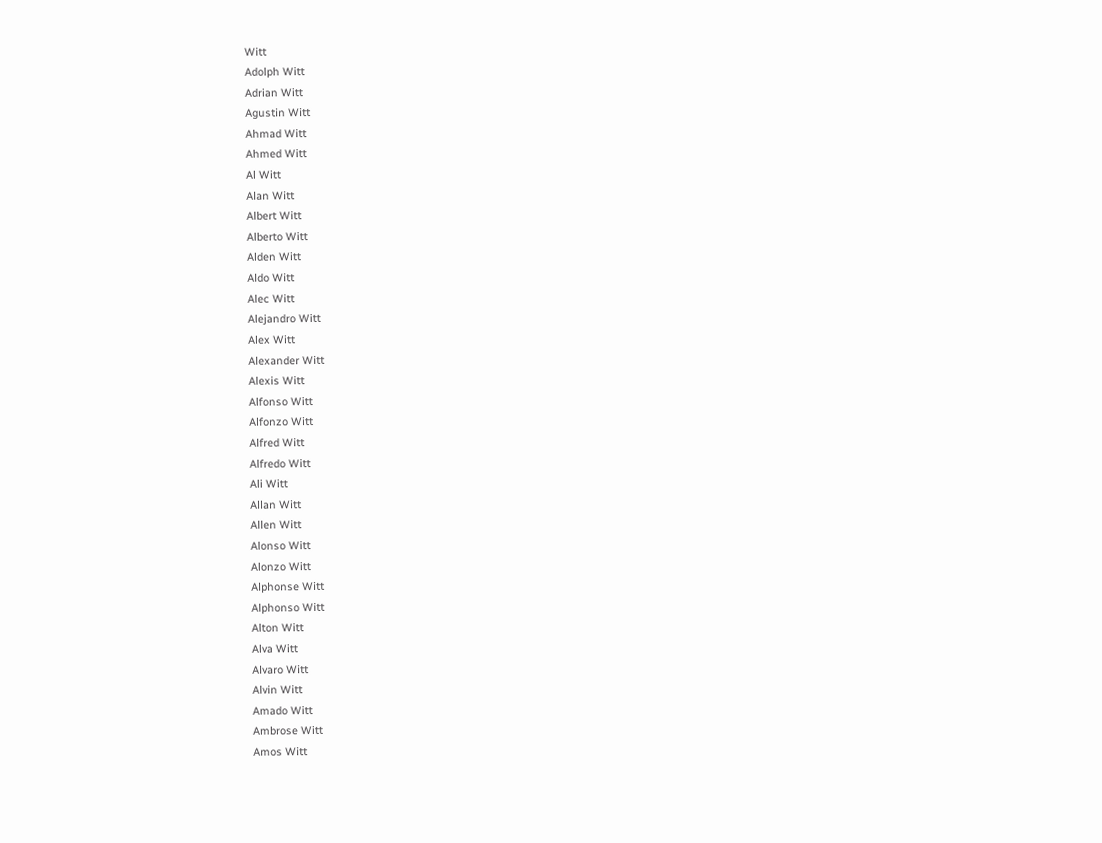Witt
Adolph Witt
Adrian Witt
Agustin Witt
Ahmad Witt
Ahmed Witt
Al Witt
Alan Witt
Albert Witt
Alberto Witt
Alden Witt
Aldo Witt
Alec Witt
Alejandro Witt
Alex Witt
Alexander Witt
Alexis Witt
Alfonso Witt
Alfonzo Witt
Alfred Witt
Alfredo Witt
Ali Witt
Allan Witt
Allen Witt
Alonso Witt
Alonzo Witt
Alphonse Witt
Alphonso Witt
Alton Witt
Alva Witt
Alvaro Witt
Alvin Witt
Amado Witt
Ambrose Witt
Amos Witt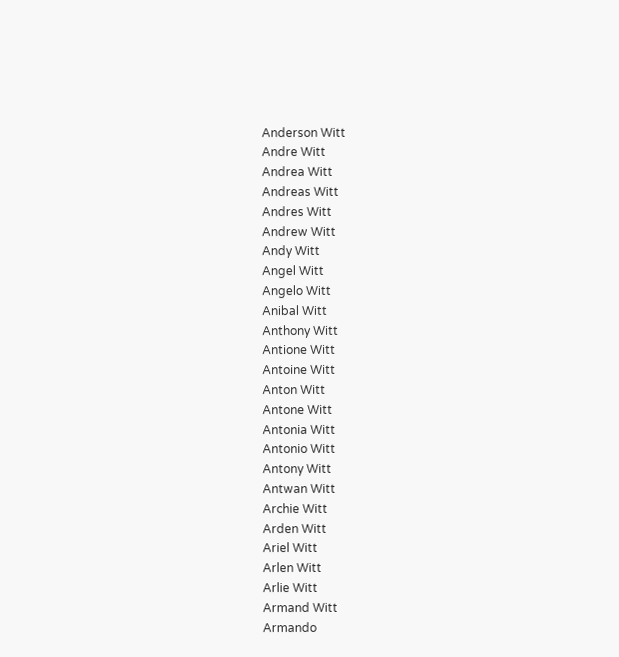Anderson Witt
Andre Witt
Andrea Witt
Andreas Witt
Andres Witt
Andrew Witt
Andy Witt
Angel Witt
Angelo Witt
Anibal Witt
Anthony Witt
Antione Witt
Antoine Witt
Anton Witt
Antone Witt
Antonia Witt
Antonio Witt
Antony Witt
Antwan Witt
Archie Witt
Arden Witt
Ariel Witt
Arlen Witt
Arlie Witt
Armand Witt
Armando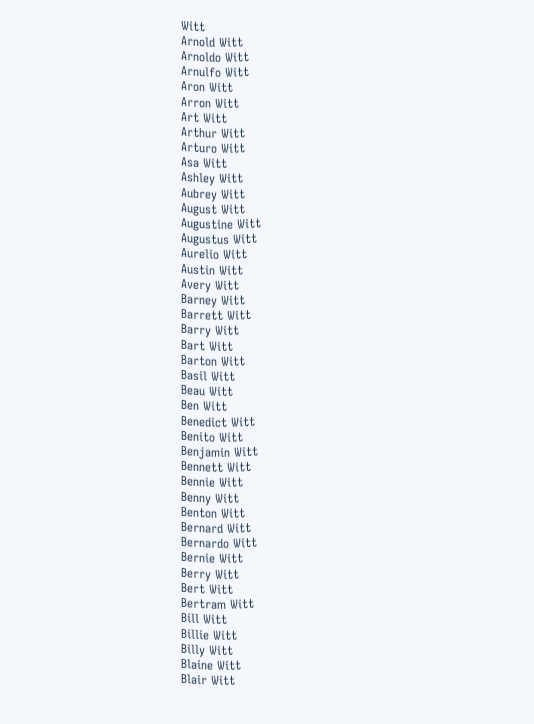Witt
Arnold Witt
Arnoldo Witt
Arnulfo Witt
Aron Witt
Arron Witt
Art Witt
Arthur Witt
Arturo Witt
Asa Witt
Ashley Witt
Aubrey Witt
August Witt
Augustine Witt
Augustus Witt
Aurelio Witt
Austin Witt
Avery Witt
Barney Witt
Barrett Witt
Barry Witt
Bart Witt
Barton Witt
Basil Witt
Beau Witt
Ben Witt
Benedict Witt
Benito Witt
Benjamin Witt
Bennett Witt
Bennie Witt
Benny Witt
Benton Witt
Bernard Witt
Bernardo Witt
Bernie Witt
Berry Witt
Bert Witt
Bertram Witt
Bill Witt
Billie Witt
Billy Witt
Blaine Witt
Blair Witt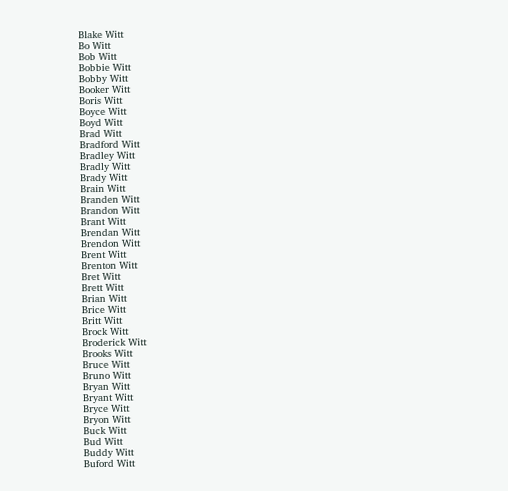Blake Witt
Bo Witt
Bob Witt
Bobbie Witt
Bobby Witt
Booker Witt
Boris Witt
Boyce Witt
Boyd Witt
Brad Witt
Bradford Witt
Bradley Witt
Bradly Witt
Brady Witt
Brain Witt
Branden Witt
Brandon Witt
Brant Witt
Brendan Witt
Brendon Witt
Brent Witt
Brenton Witt
Bret Witt
Brett Witt
Brian Witt
Brice Witt
Britt Witt
Brock Witt
Broderick Witt
Brooks Witt
Bruce Witt
Bruno Witt
Bryan Witt
Bryant Witt
Bryce Witt
Bryon Witt
Buck Witt
Bud Witt
Buddy Witt
Buford Witt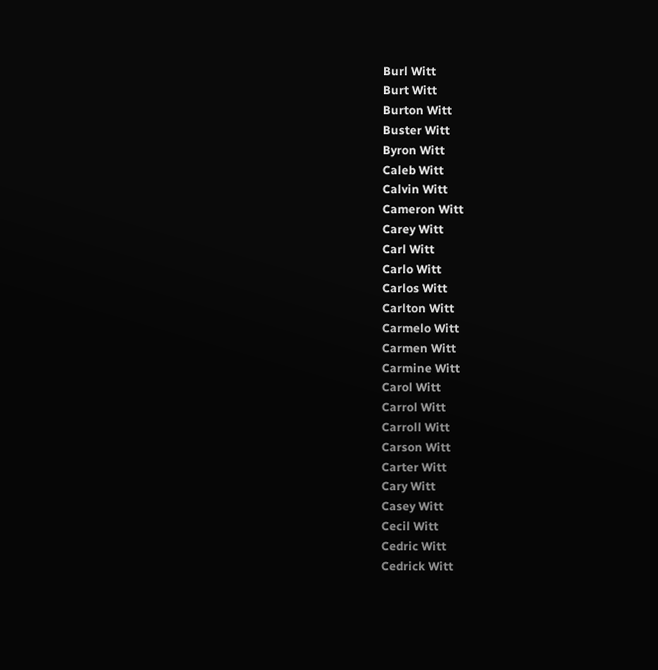Burl Witt
Burt Witt
Burton Witt
Buster Witt
Byron Witt
Caleb Witt
Calvin Witt
Cameron Witt
Carey Witt
Carl Witt
Carlo Witt
Carlos Witt
Carlton Witt
Carmelo Witt
Carmen Witt
Carmine Witt
Carol Witt
Carrol Witt
Carroll Witt
Carson Witt
Carter Witt
Cary Witt
Casey Witt
Cecil Witt
Cedric Witt
Cedrick Witt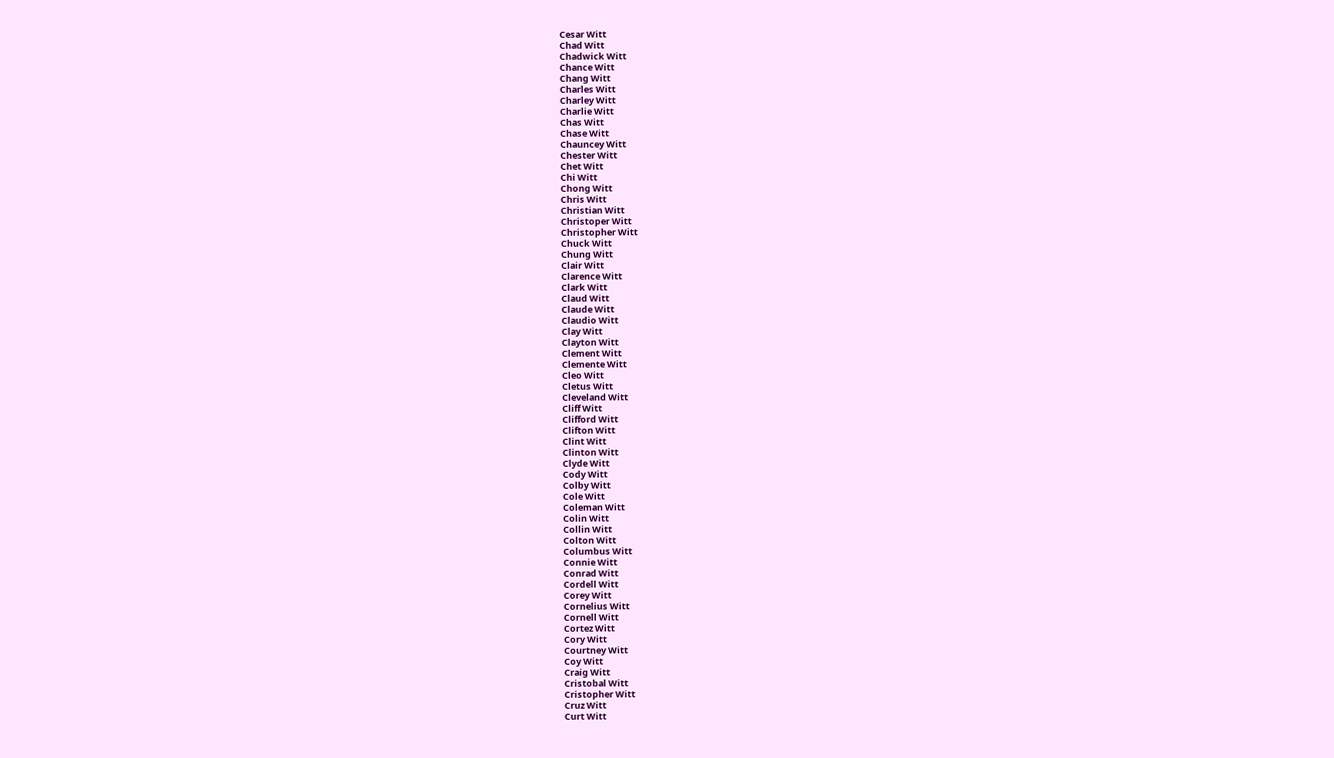Cesar Witt
Chad Witt
Chadwick Witt
Chance Witt
Chang Witt
Charles Witt
Charley Witt
Charlie Witt
Chas Witt
Chase Witt
Chauncey Witt
Chester Witt
Chet Witt
Chi Witt
Chong Witt
Chris Witt
Christian Witt
Christoper Witt
Christopher Witt
Chuck Witt
Chung Witt
Clair Witt
Clarence Witt
Clark Witt
Claud Witt
Claude Witt
Claudio Witt
Clay Witt
Clayton Witt
Clement Witt
Clemente Witt
Cleo Witt
Cletus Witt
Cleveland Witt
Cliff Witt
Clifford Witt
Clifton Witt
Clint Witt
Clinton Witt
Clyde Witt
Cody Witt
Colby Witt
Cole Witt
Coleman Witt
Colin Witt
Collin Witt
Colton Witt
Columbus Witt
Connie Witt
Conrad Witt
Cordell Witt
Corey Witt
Cornelius Witt
Cornell Witt
Cortez Witt
Cory Witt
Courtney Witt
Coy Witt
Craig Witt
Cristobal Witt
Cristopher Witt
Cruz Witt
Curt Witt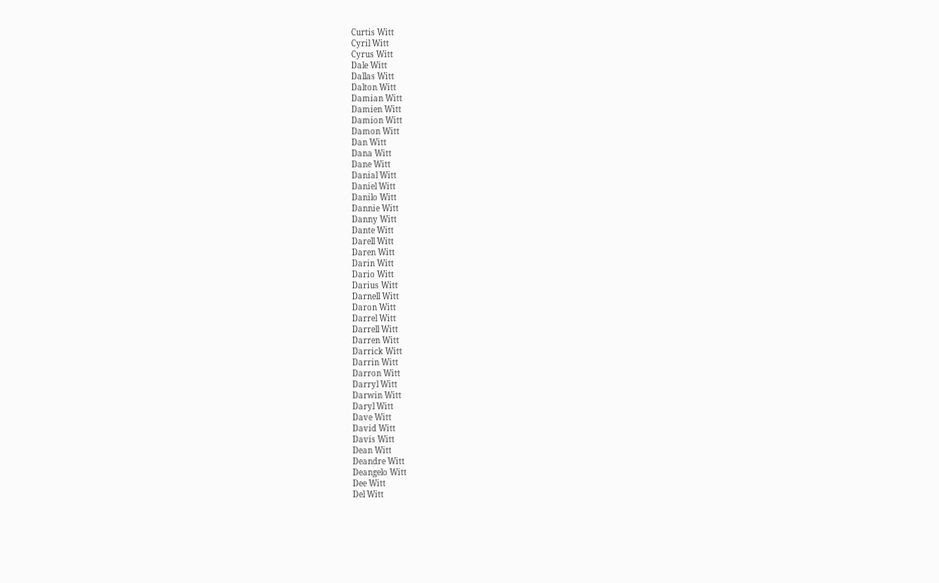Curtis Witt
Cyril Witt
Cyrus Witt
Dale Witt
Dallas Witt
Dalton Witt
Damian Witt
Damien Witt
Damion Witt
Damon Witt
Dan Witt
Dana Witt
Dane Witt
Danial Witt
Daniel Witt
Danilo Witt
Dannie Witt
Danny Witt
Dante Witt
Darell Witt
Daren Witt
Darin Witt
Dario Witt
Darius Witt
Darnell Witt
Daron Witt
Darrel Witt
Darrell Witt
Darren Witt
Darrick Witt
Darrin Witt
Darron Witt
Darryl Witt
Darwin Witt
Daryl Witt
Dave Witt
David Witt
Davis Witt
Dean Witt
Deandre Witt
Deangelo Witt
Dee Witt
Del Witt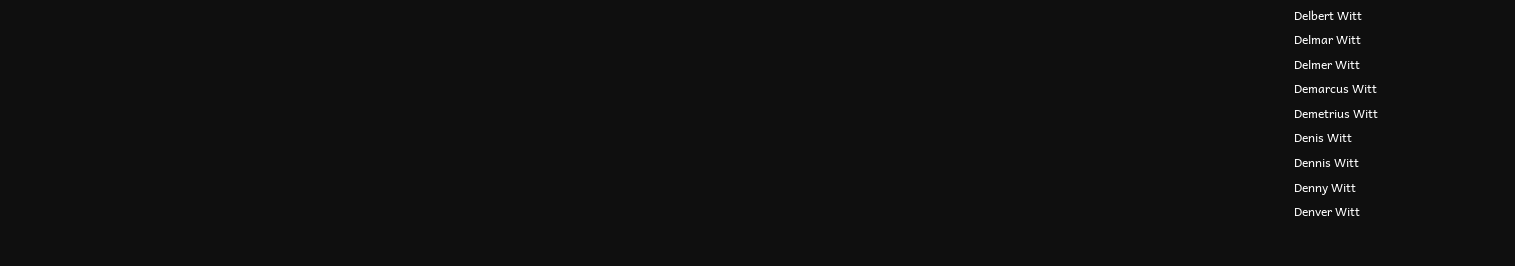Delbert Witt
Delmar Witt
Delmer Witt
Demarcus Witt
Demetrius Witt
Denis Witt
Dennis Witt
Denny Witt
Denver Witt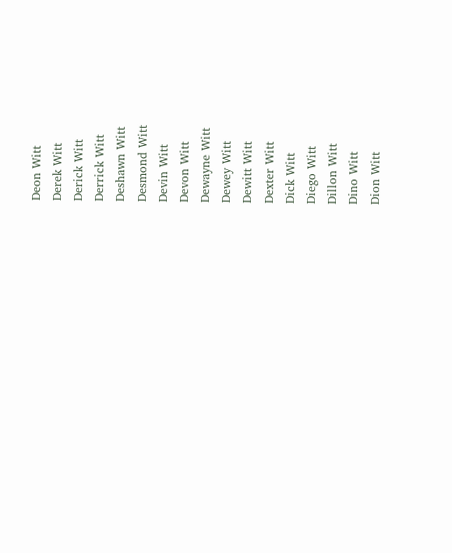Deon Witt
Derek Witt
Derick Witt
Derrick Witt
Deshawn Witt
Desmond Witt
Devin Witt
Devon Witt
Dewayne Witt
Dewey Witt
Dewitt Witt
Dexter Witt
Dick Witt
Diego Witt
Dillon Witt
Dino Witt
Dion Witt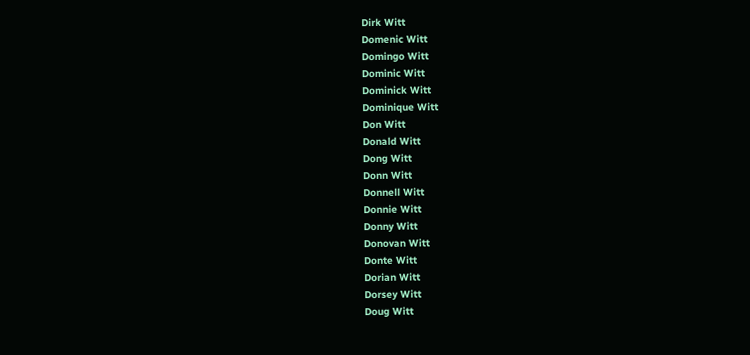Dirk Witt
Domenic Witt
Domingo Witt
Dominic Witt
Dominick Witt
Dominique Witt
Don Witt
Donald Witt
Dong Witt
Donn Witt
Donnell Witt
Donnie Witt
Donny Witt
Donovan Witt
Donte Witt
Dorian Witt
Dorsey Witt
Doug Witt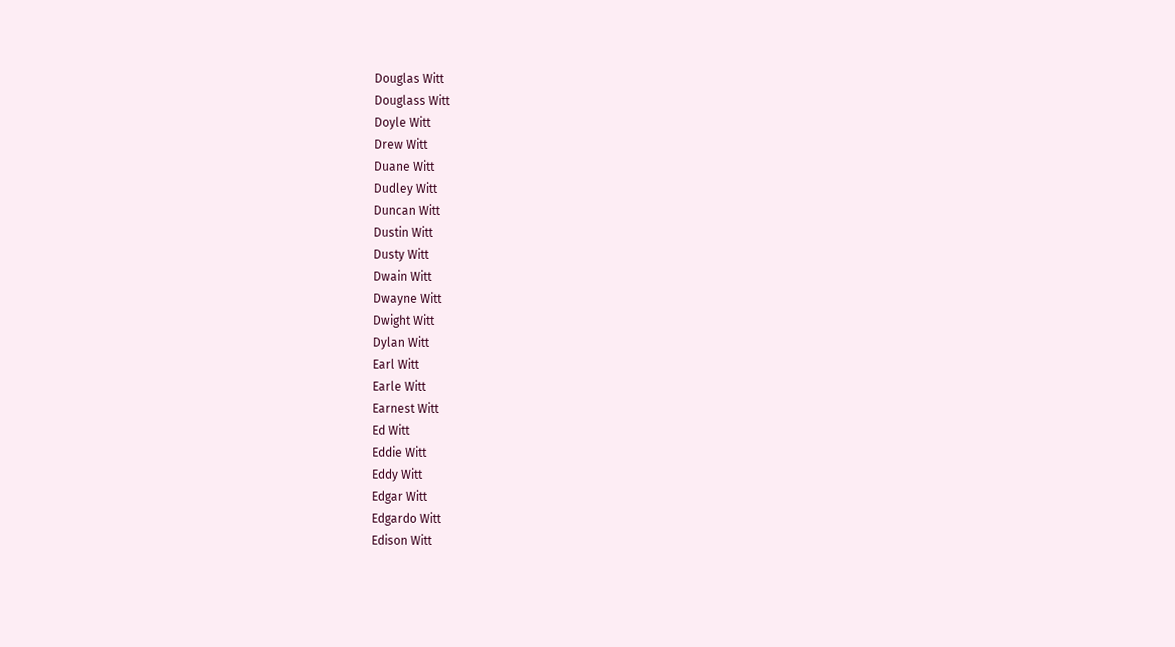Douglas Witt
Douglass Witt
Doyle Witt
Drew Witt
Duane Witt
Dudley Witt
Duncan Witt
Dustin Witt
Dusty Witt
Dwain Witt
Dwayne Witt
Dwight Witt
Dylan Witt
Earl Witt
Earle Witt
Earnest Witt
Ed Witt
Eddie Witt
Eddy Witt
Edgar Witt
Edgardo Witt
Edison Witt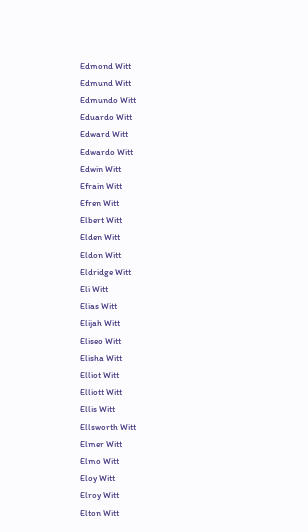Edmond Witt
Edmund Witt
Edmundo Witt
Eduardo Witt
Edward Witt
Edwardo Witt
Edwin Witt
Efrain Witt
Efren Witt
Elbert Witt
Elden Witt
Eldon Witt
Eldridge Witt
Eli Witt
Elias Witt
Elijah Witt
Eliseo Witt
Elisha Witt
Elliot Witt
Elliott Witt
Ellis Witt
Ellsworth Witt
Elmer Witt
Elmo Witt
Eloy Witt
Elroy Witt
Elton Witt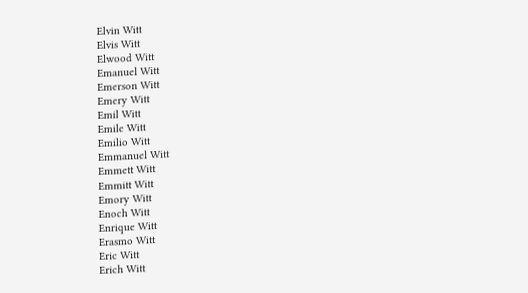Elvin Witt
Elvis Witt
Elwood Witt
Emanuel Witt
Emerson Witt
Emery Witt
Emil Witt
Emile Witt
Emilio Witt
Emmanuel Witt
Emmett Witt
Emmitt Witt
Emory Witt
Enoch Witt
Enrique Witt
Erasmo Witt
Eric Witt
Erich Witt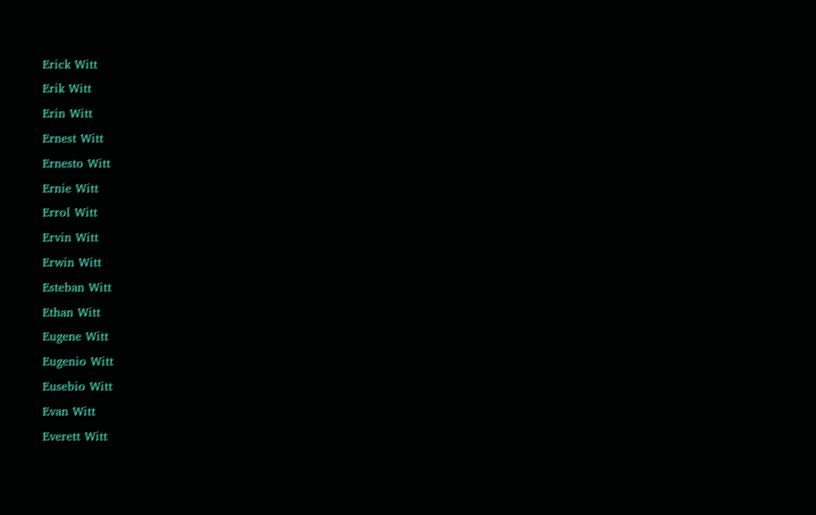Erick Witt
Erik Witt
Erin Witt
Ernest Witt
Ernesto Witt
Ernie Witt
Errol Witt
Ervin Witt
Erwin Witt
Esteban Witt
Ethan Witt
Eugene Witt
Eugenio Witt
Eusebio Witt
Evan Witt
Everett Witt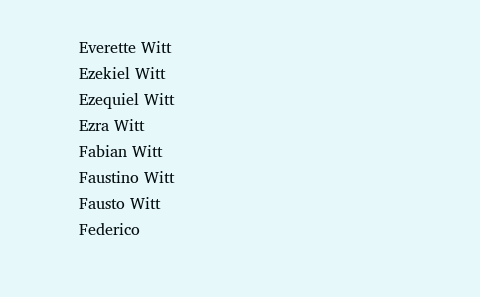Everette Witt
Ezekiel Witt
Ezequiel Witt
Ezra Witt
Fabian Witt
Faustino Witt
Fausto Witt
Federico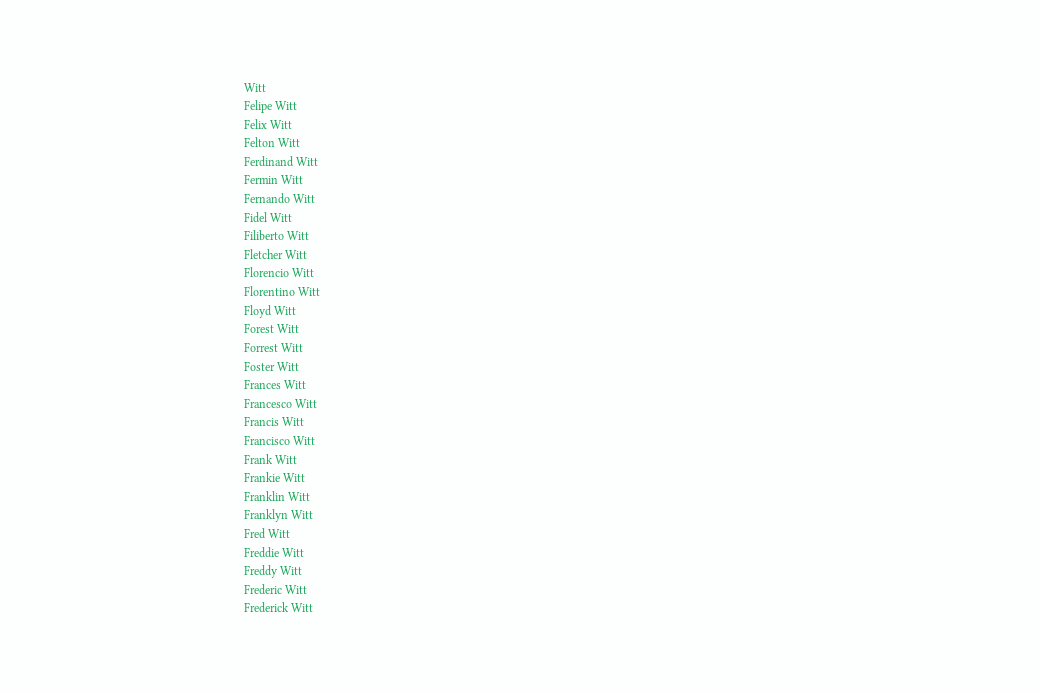Witt
Felipe Witt
Felix Witt
Felton Witt
Ferdinand Witt
Fermin Witt
Fernando Witt
Fidel Witt
Filiberto Witt
Fletcher Witt
Florencio Witt
Florentino Witt
Floyd Witt
Forest Witt
Forrest Witt
Foster Witt
Frances Witt
Francesco Witt
Francis Witt
Francisco Witt
Frank Witt
Frankie Witt
Franklin Witt
Franklyn Witt
Fred Witt
Freddie Witt
Freddy Witt
Frederic Witt
Frederick Witt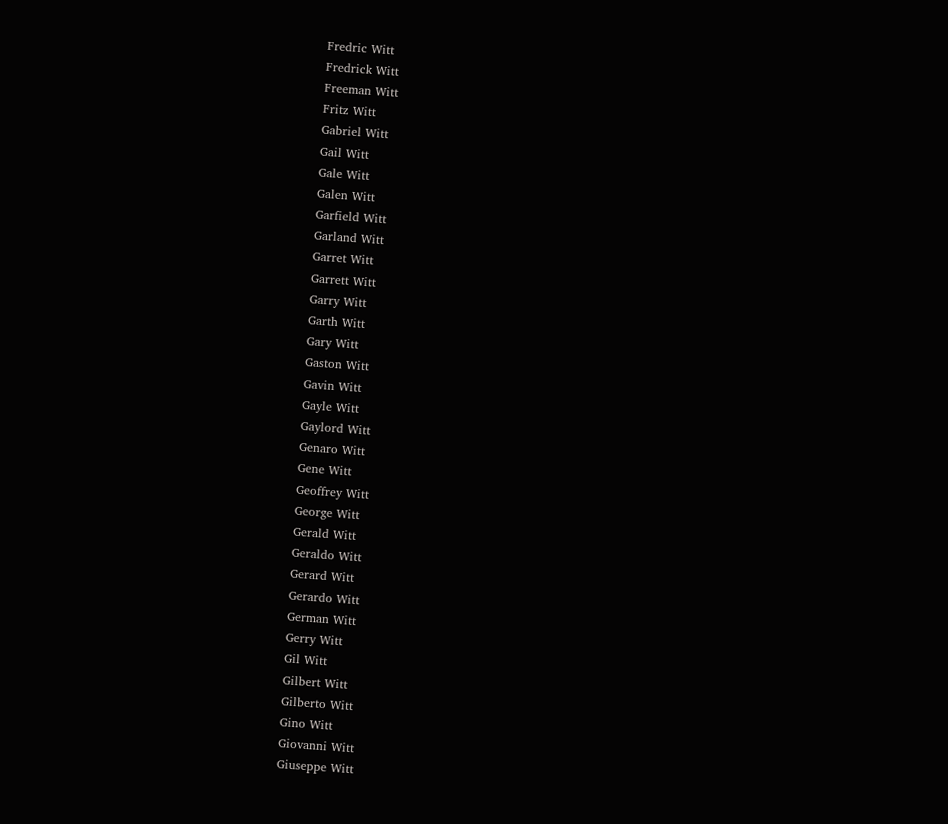Fredric Witt
Fredrick Witt
Freeman Witt
Fritz Witt
Gabriel Witt
Gail Witt
Gale Witt
Galen Witt
Garfield Witt
Garland Witt
Garret Witt
Garrett Witt
Garry Witt
Garth Witt
Gary Witt
Gaston Witt
Gavin Witt
Gayle Witt
Gaylord Witt
Genaro Witt
Gene Witt
Geoffrey Witt
George Witt
Gerald Witt
Geraldo Witt
Gerard Witt
Gerardo Witt
German Witt
Gerry Witt
Gil Witt
Gilbert Witt
Gilberto Witt
Gino Witt
Giovanni Witt
Giuseppe Witt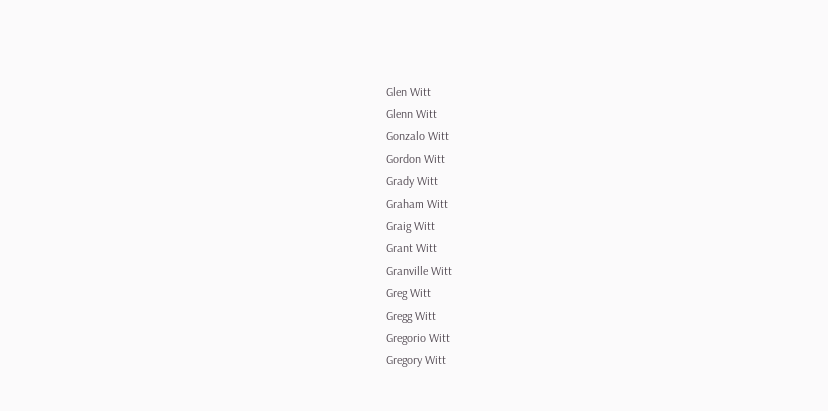Glen Witt
Glenn Witt
Gonzalo Witt
Gordon Witt
Grady Witt
Graham Witt
Graig Witt
Grant Witt
Granville Witt
Greg Witt
Gregg Witt
Gregorio Witt
Gregory Witt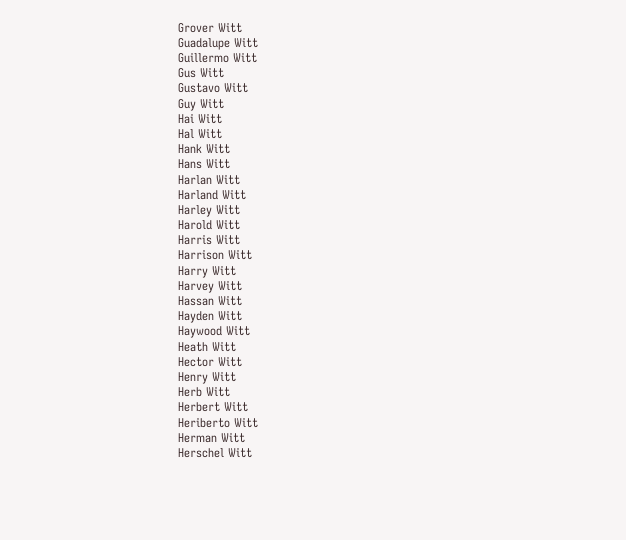Grover Witt
Guadalupe Witt
Guillermo Witt
Gus Witt
Gustavo Witt
Guy Witt
Hai Witt
Hal Witt
Hank Witt
Hans Witt
Harlan Witt
Harland Witt
Harley Witt
Harold Witt
Harris Witt
Harrison Witt
Harry Witt
Harvey Witt
Hassan Witt
Hayden Witt
Haywood Witt
Heath Witt
Hector Witt
Henry Witt
Herb Witt
Herbert Witt
Heriberto Witt
Herman Witt
Herschel Witt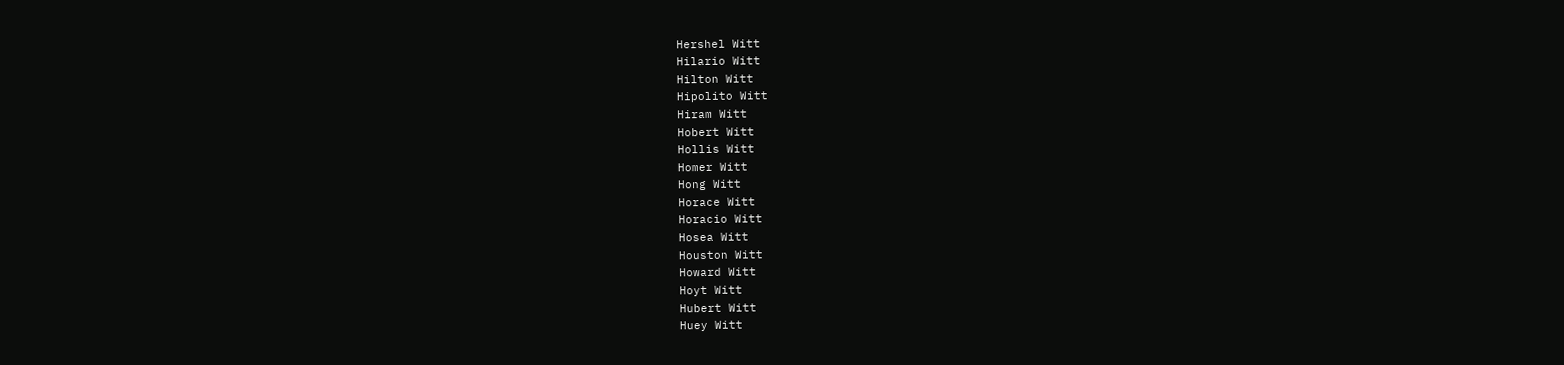Hershel Witt
Hilario Witt
Hilton Witt
Hipolito Witt
Hiram Witt
Hobert Witt
Hollis Witt
Homer Witt
Hong Witt
Horace Witt
Horacio Witt
Hosea Witt
Houston Witt
Howard Witt
Hoyt Witt
Hubert Witt
Huey Witt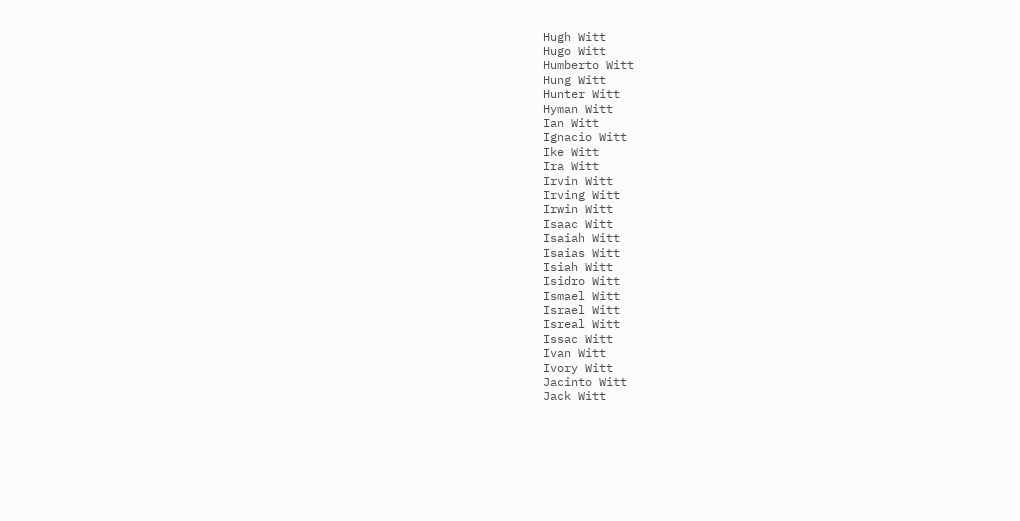Hugh Witt
Hugo Witt
Humberto Witt
Hung Witt
Hunter Witt
Hyman Witt
Ian Witt
Ignacio Witt
Ike Witt
Ira Witt
Irvin Witt
Irving Witt
Irwin Witt
Isaac Witt
Isaiah Witt
Isaias Witt
Isiah Witt
Isidro Witt
Ismael Witt
Israel Witt
Isreal Witt
Issac Witt
Ivan Witt
Ivory Witt
Jacinto Witt
Jack Witt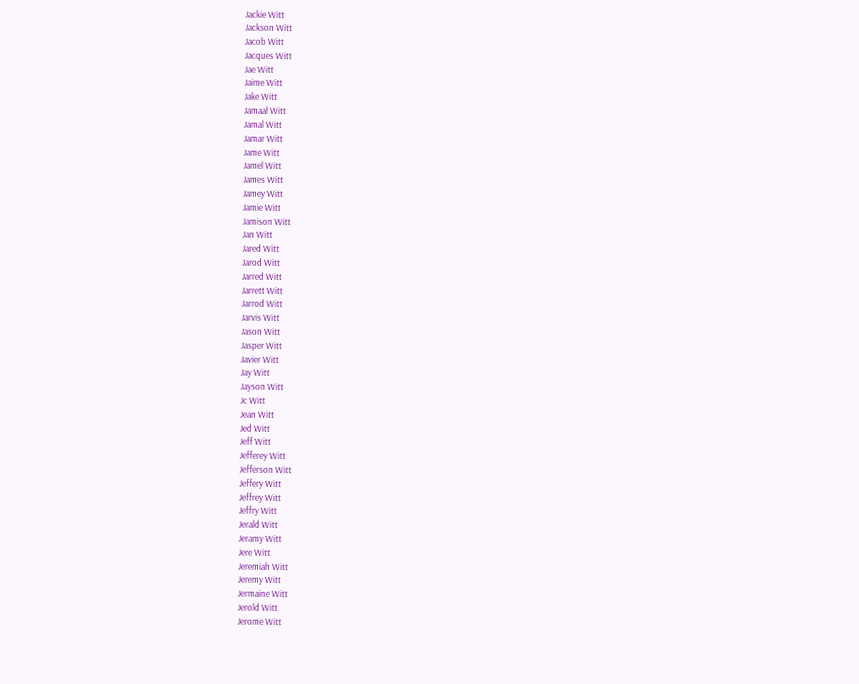Jackie Witt
Jackson Witt
Jacob Witt
Jacques Witt
Jae Witt
Jaime Witt
Jake Witt
Jamaal Witt
Jamal Witt
Jamar Witt
Jame Witt
Jamel Witt
James Witt
Jamey Witt
Jamie Witt
Jamison Witt
Jan Witt
Jared Witt
Jarod Witt
Jarred Witt
Jarrett Witt
Jarrod Witt
Jarvis Witt
Jason Witt
Jasper Witt
Javier Witt
Jay Witt
Jayson Witt
Jc Witt
Jean Witt
Jed Witt
Jeff Witt
Jefferey Witt
Jefferson Witt
Jeffery Witt
Jeffrey Witt
Jeffry Witt
Jerald Witt
Jeramy Witt
Jere Witt
Jeremiah Witt
Jeremy Witt
Jermaine Witt
Jerold Witt
Jerome Witt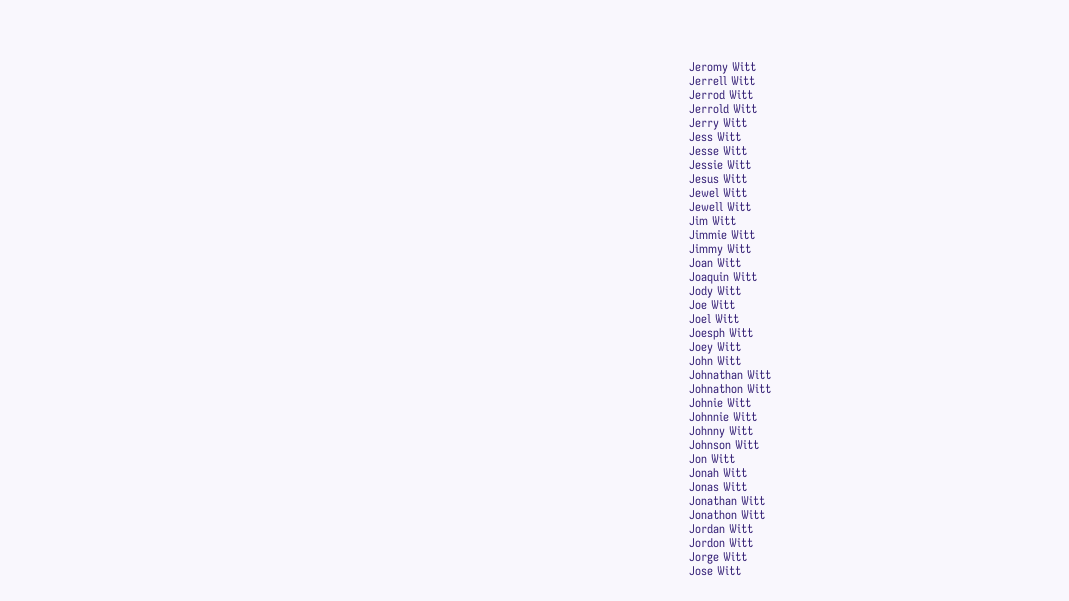Jeromy Witt
Jerrell Witt
Jerrod Witt
Jerrold Witt
Jerry Witt
Jess Witt
Jesse Witt
Jessie Witt
Jesus Witt
Jewel Witt
Jewell Witt
Jim Witt
Jimmie Witt
Jimmy Witt
Joan Witt
Joaquin Witt
Jody Witt
Joe Witt
Joel Witt
Joesph Witt
Joey Witt
John Witt
Johnathan Witt
Johnathon Witt
Johnie Witt
Johnnie Witt
Johnny Witt
Johnson Witt
Jon Witt
Jonah Witt
Jonas Witt
Jonathan Witt
Jonathon Witt
Jordan Witt
Jordon Witt
Jorge Witt
Jose Witt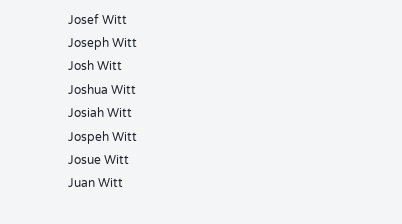Josef Witt
Joseph Witt
Josh Witt
Joshua Witt
Josiah Witt
Jospeh Witt
Josue Witt
Juan Witt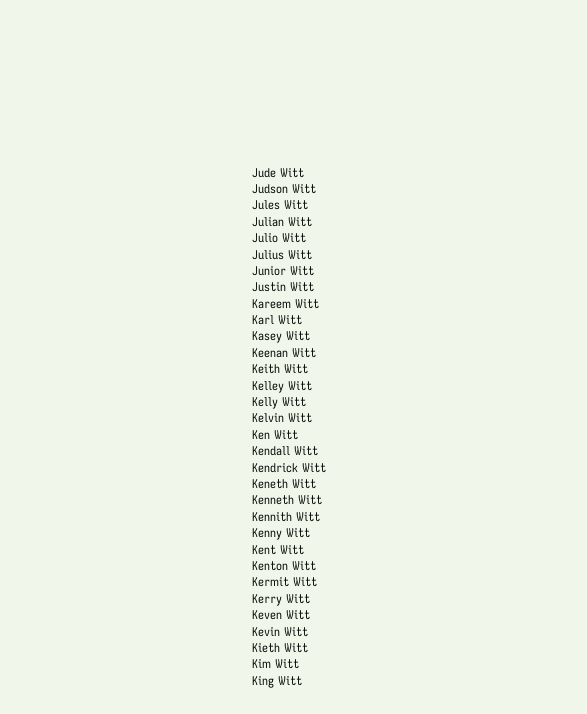Jude Witt
Judson Witt
Jules Witt
Julian Witt
Julio Witt
Julius Witt
Junior Witt
Justin Witt
Kareem Witt
Karl Witt
Kasey Witt
Keenan Witt
Keith Witt
Kelley Witt
Kelly Witt
Kelvin Witt
Ken Witt
Kendall Witt
Kendrick Witt
Keneth Witt
Kenneth Witt
Kennith Witt
Kenny Witt
Kent Witt
Kenton Witt
Kermit Witt
Kerry Witt
Keven Witt
Kevin Witt
Kieth Witt
Kim Witt
King Witt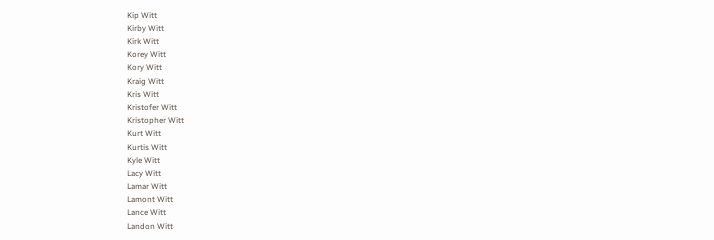Kip Witt
Kirby Witt
Kirk Witt
Korey Witt
Kory Witt
Kraig Witt
Kris Witt
Kristofer Witt
Kristopher Witt
Kurt Witt
Kurtis Witt
Kyle Witt
Lacy Witt
Lamar Witt
Lamont Witt
Lance Witt
Landon Witt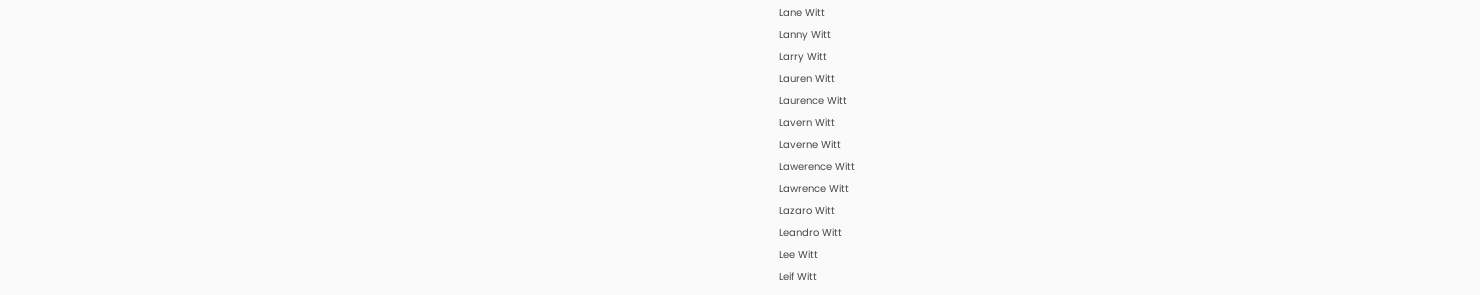Lane Witt
Lanny Witt
Larry Witt
Lauren Witt
Laurence Witt
Lavern Witt
Laverne Witt
Lawerence Witt
Lawrence Witt
Lazaro Witt
Leandro Witt
Lee Witt
Leif Witt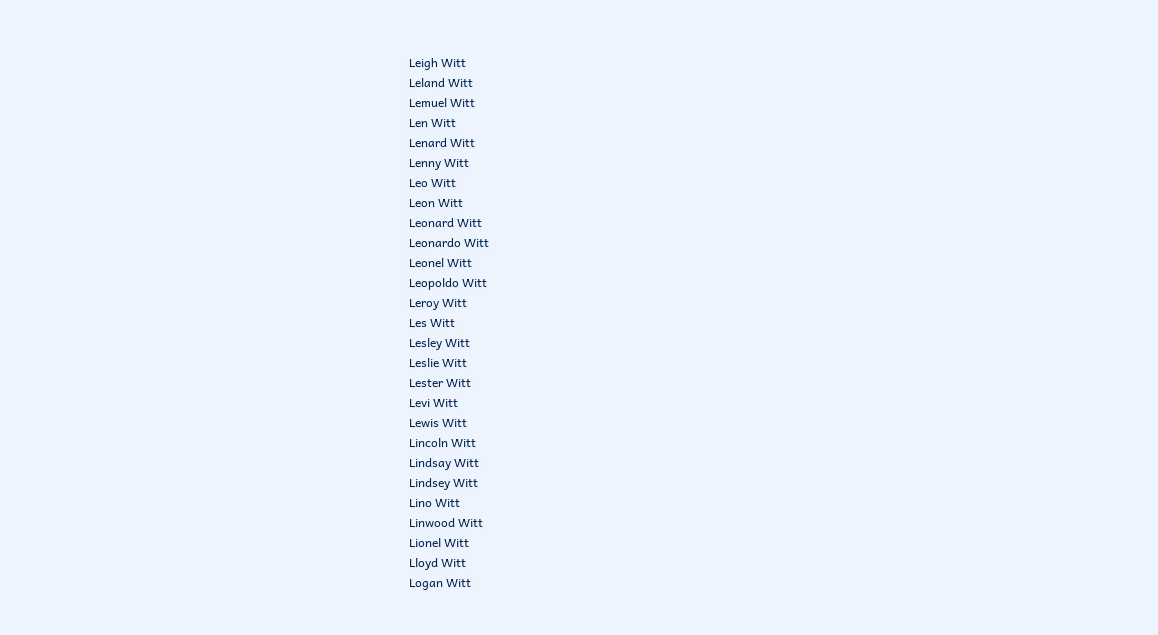Leigh Witt
Leland Witt
Lemuel Witt
Len Witt
Lenard Witt
Lenny Witt
Leo Witt
Leon Witt
Leonard Witt
Leonardo Witt
Leonel Witt
Leopoldo Witt
Leroy Witt
Les Witt
Lesley Witt
Leslie Witt
Lester Witt
Levi Witt
Lewis Witt
Lincoln Witt
Lindsay Witt
Lindsey Witt
Lino Witt
Linwood Witt
Lionel Witt
Lloyd Witt
Logan Witt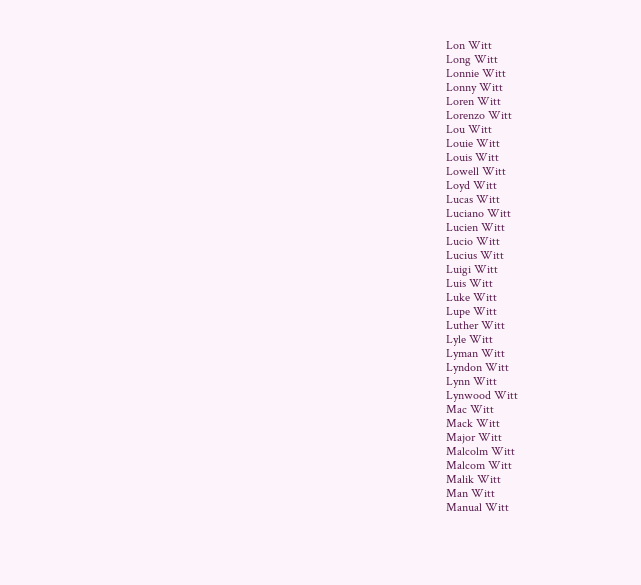Lon Witt
Long Witt
Lonnie Witt
Lonny Witt
Loren Witt
Lorenzo Witt
Lou Witt
Louie Witt
Louis Witt
Lowell Witt
Loyd Witt
Lucas Witt
Luciano Witt
Lucien Witt
Lucio Witt
Lucius Witt
Luigi Witt
Luis Witt
Luke Witt
Lupe Witt
Luther Witt
Lyle Witt
Lyman Witt
Lyndon Witt
Lynn Witt
Lynwood Witt
Mac Witt
Mack Witt
Major Witt
Malcolm Witt
Malcom Witt
Malik Witt
Man Witt
Manual Witt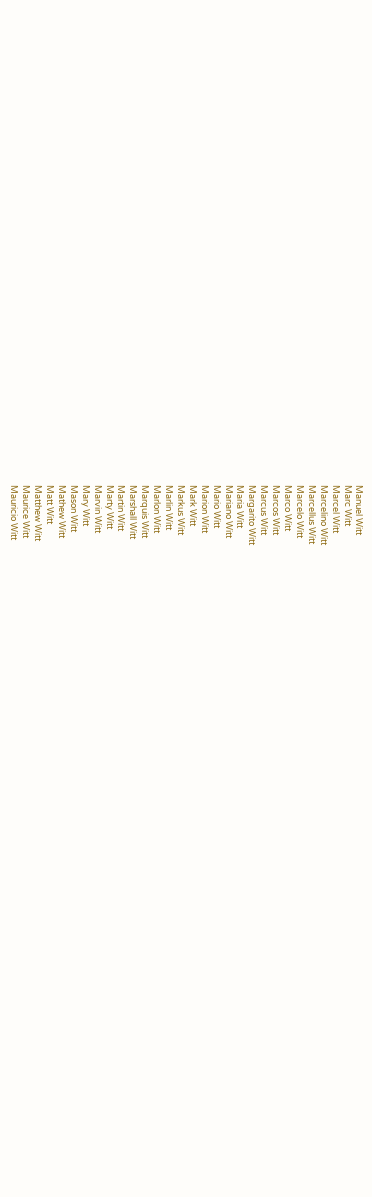Manuel Witt
Marc Witt
Marcel Witt
Marcelino Witt
Marcellus Witt
Marcelo Witt
Marco Witt
Marcos Witt
Marcus Witt
Margarito Witt
Maria Witt
Mariano Witt
Mario Witt
Marion Witt
Mark Witt
Markus Witt
Marlin Witt
Marlon Witt
Marquis Witt
Marshall Witt
Martin Witt
Marty Witt
Marvin Witt
Mary Witt
Mason Witt
Mathew Witt
Matt Witt
Matthew Witt
Maurice Witt
Mauricio Witt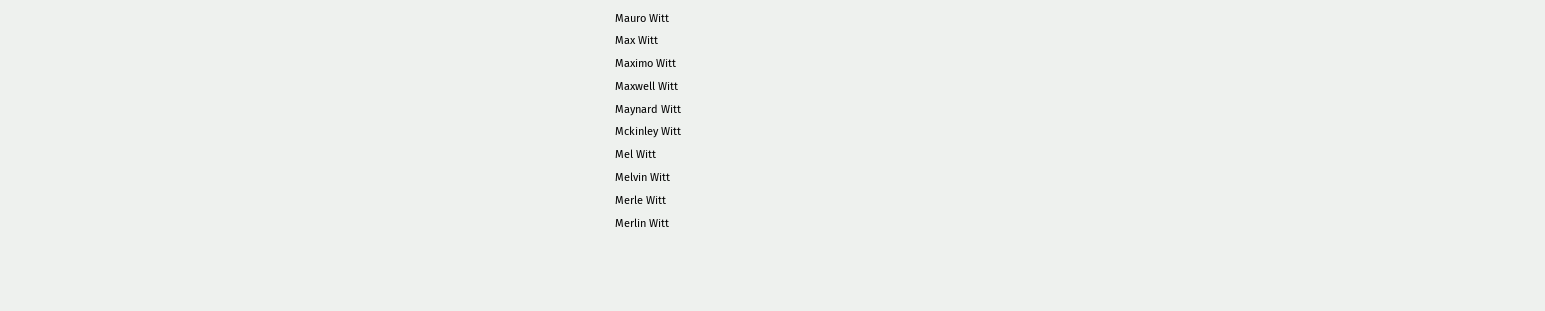Mauro Witt
Max Witt
Maximo Witt
Maxwell Witt
Maynard Witt
Mckinley Witt
Mel Witt
Melvin Witt
Merle Witt
Merlin Witt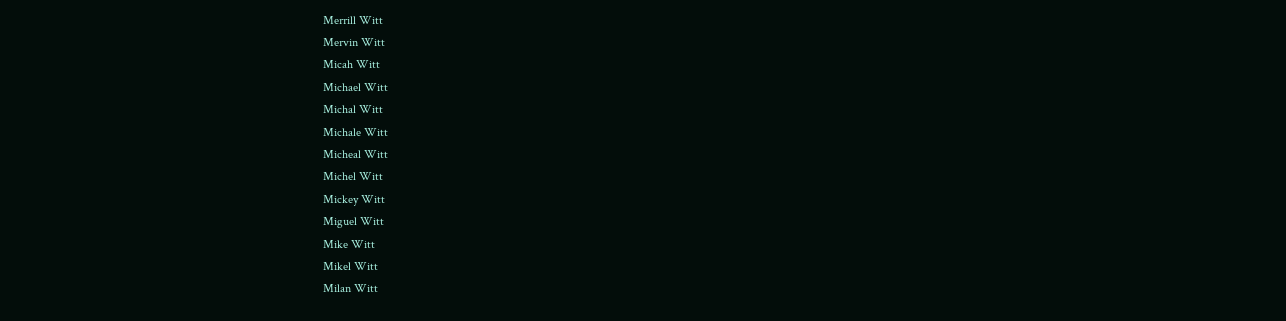Merrill Witt
Mervin Witt
Micah Witt
Michael Witt
Michal Witt
Michale Witt
Micheal Witt
Michel Witt
Mickey Witt
Miguel Witt
Mike Witt
Mikel Witt
Milan Witt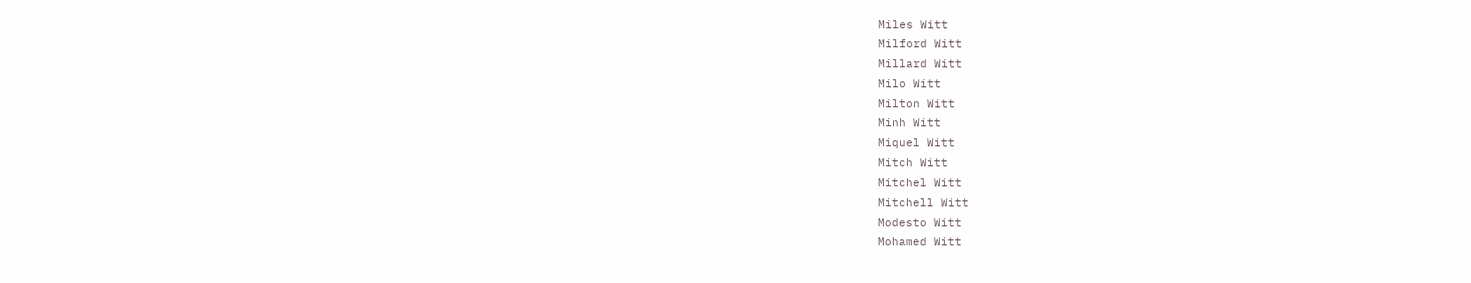Miles Witt
Milford Witt
Millard Witt
Milo Witt
Milton Witt
Minh Witt
Miquel Witt
Mitch Witt
Mitchel Witt
Mitchell Witt
Modesto Witt
Mohamed Witt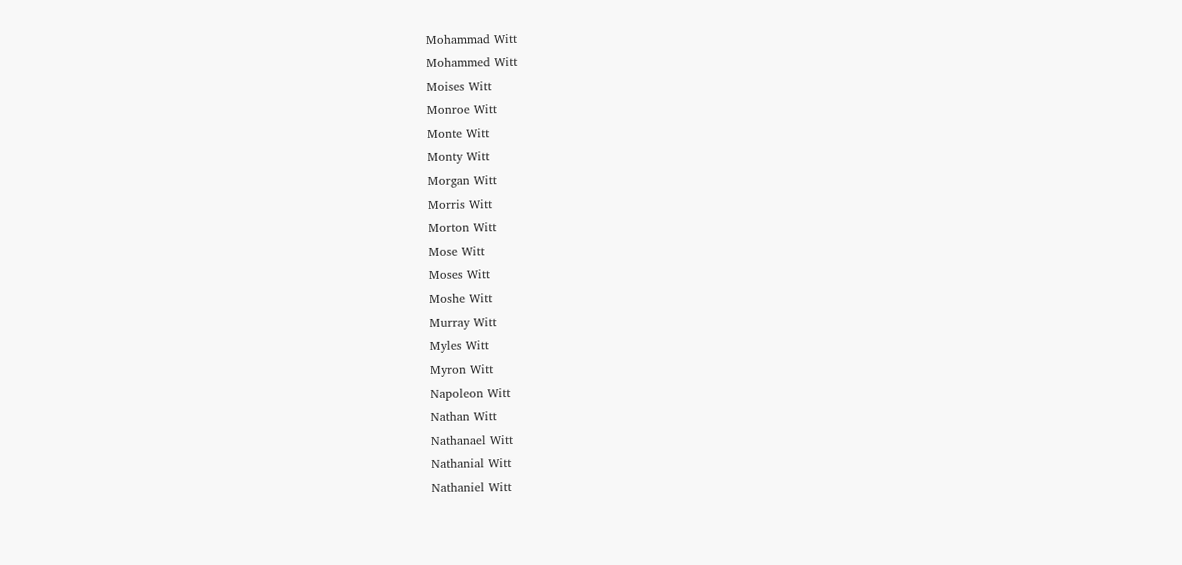Mohammad Witt
Mohammed Witt
Moises Witt
Monroe Witt
Monte Witt
Monty Witt
Morgan Witt
Morris Witt
Morton Witt
Mose Witt
Moses Witt
Moshe Witt
Murray Witt
Myles Witt
Myron Witt
Napoleon Witt
Nathan Witt
Nathanael Witt
Nathanial Witt
Nathaniel Witt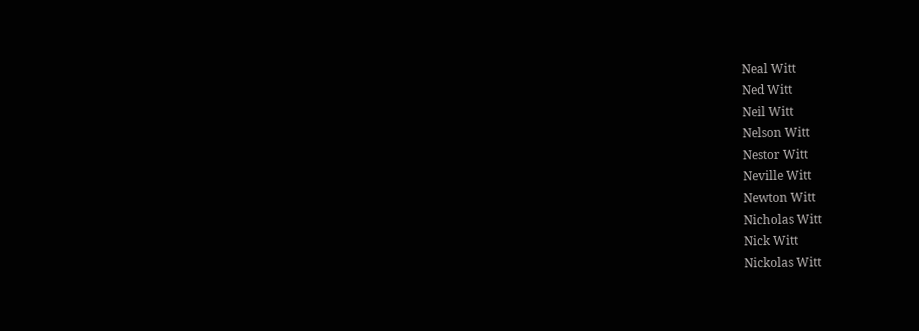Neal Witt
Ned Witt
Neil Witt
Nelson Witt
Nestor Witt
Neville Witt
Newton Witt
Nicholas Witt
Nick Witt
Nickolas Witt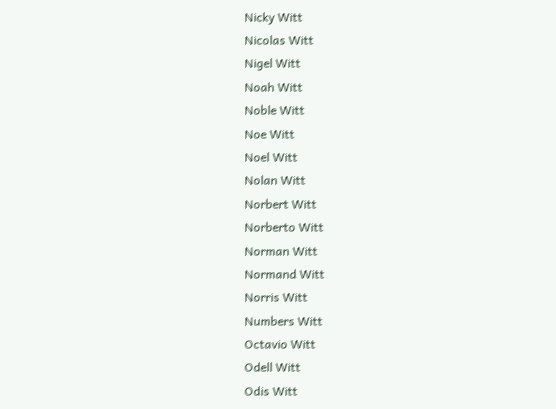Nicky Witt
Nicolas Witt
Nigel Witt
Noah Witt
Noble Witt
Noe Witt
Noel Witt
Nolan Witt
Norbert Witt
Norberto Witt
Norman Witt
Normand Witt
Norris Witt
Numbers Witt
Octavio Witt
Odell Witt
Odis Witt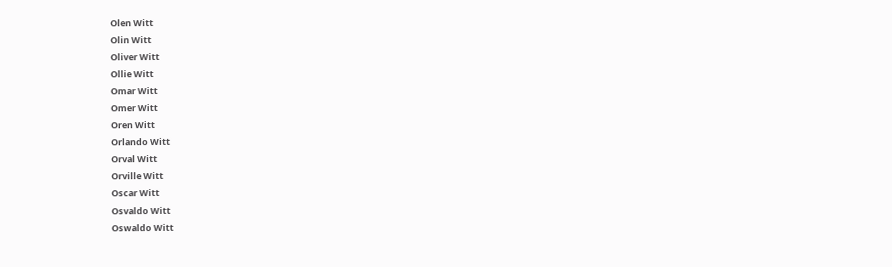Olen Witt
Olin Witt
Oliver Witt
Ollie Witt
Omar Witt
Omer Witt
Oren Witt
Orlando Witt
Orval Witt
Orville Witt
Oscar Witt
Osvaldo Witt
Oswaldo Witt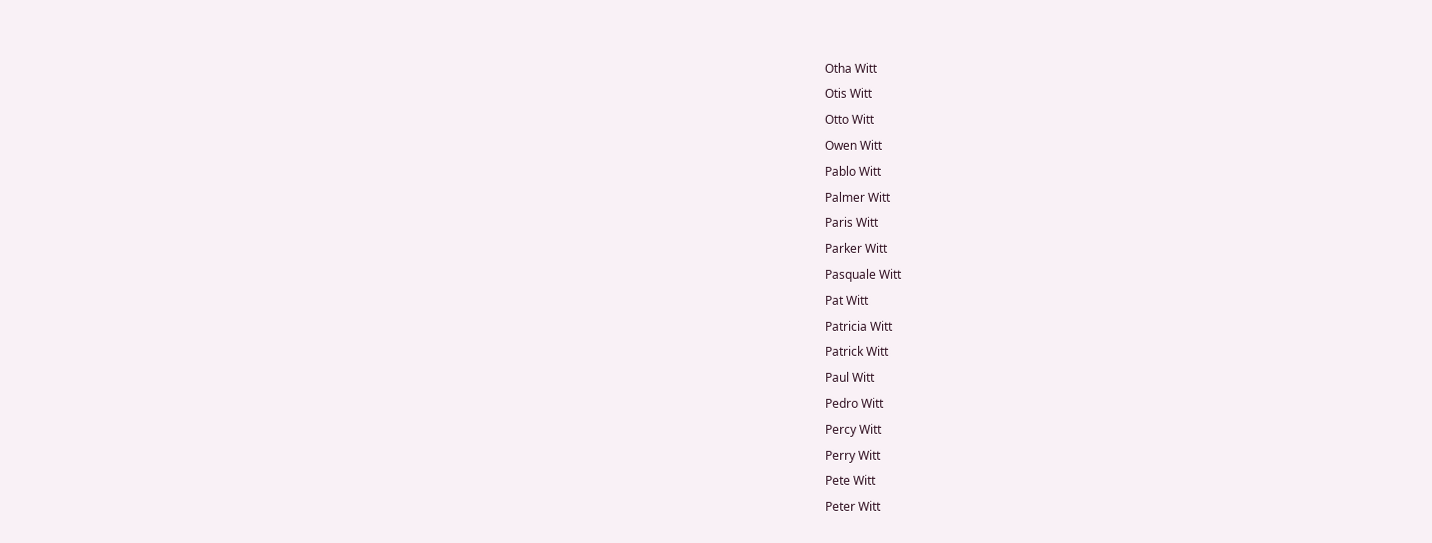Otha Witt
Otis Witt
Otto Witt
Owen Witt
Pablo Witt
Palmer Witt
Paris Witt
Parker Witt
Pasquale Witt
Pat Witt
Patricia Witt
Patrick Witt
Paul Witt
Pedro Witt
Percy Witt
Perry Witt
Pete Witt
Peter Witt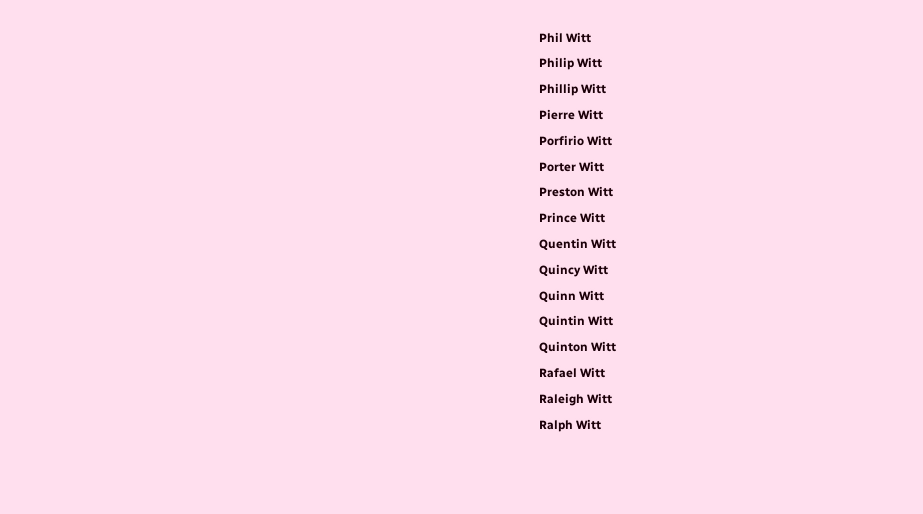Phil Witt
Philip Witt
Phillip Witt
Pierre Witt
Porfirio Witt
Porter Witt
Preston Witt
Prince Witt
Quentin Witt
Quincy Witt
Quinn Witt
Quintin Witt
Quinton Witt
Rafael Witt
Raleigh Witt
Ralph Witt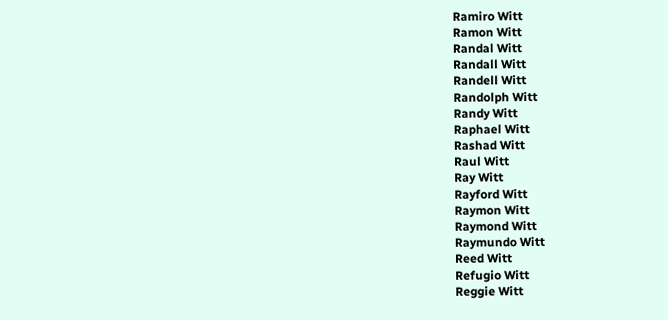Ramiro Witt
Ramon Witt
Randal Witt
Randall Witt
Randell Witt
Randolph Witt
Randy Witt
Raphael Witt
Rashad Witt
Raul Witt
Ray Witt
Rayford Witt
Raymon Witt
Raymond Witt
Raymundo Witt
Reed Witt
Refugio Witt
Reggie Witt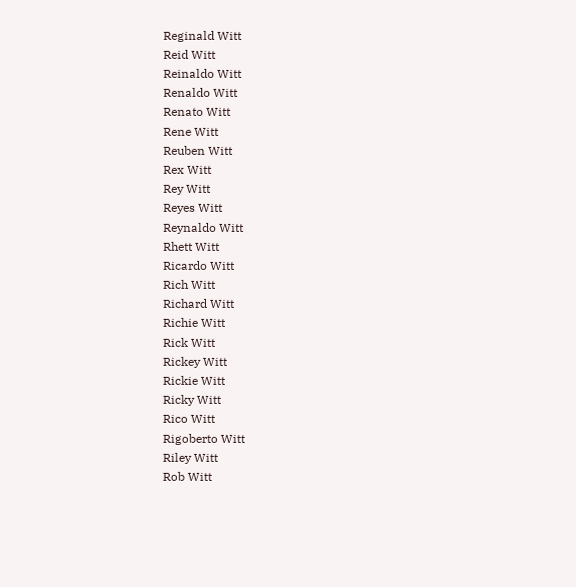Reginald Witt
Reid Witt
Reinaldo Witt
Renaldo Witt
Renato Witt
Rene Witt
Reuben Witt
Rex Witt
Rey Witt
Reyes Witt
Reynaldo Witt
Rhett Witt
Ricardo Witt
Rich Witt
Richard Witt
Richie Witt
Rick Witt
Rickey Witt
Rickie Witt
Ricky Witt
Rico Witt
Rigoberto Witt
Riley Witt
Rob Witt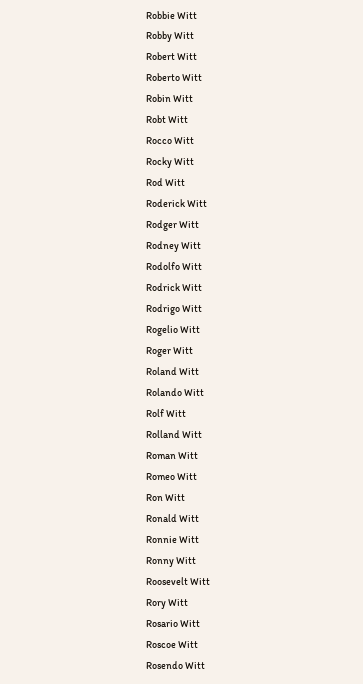Robbie Witt
Robby Witt
Robert Witt
Roberto Witt
Robin Witt
Robt Witt
Rocco Witt
Rocky Witt
Rod Witt
Roderick Witt
Rodger Witt
Rodney Witt
Rodolfo Witt
Rodrick Witt
Rodrigo Witt
Rogelio Witt
Roger Witt
Roland Witt
Rolando Witt
Rolf Witt
Rolland Witt
Roman Witt
Romeo Witt
Ron Witt
Ronald Witt
Ronnie Witt
Ronny Witt
Roosevelt Witt
Rory Witt
Rosario Witt
Roscoe Witt
Rosendo Witt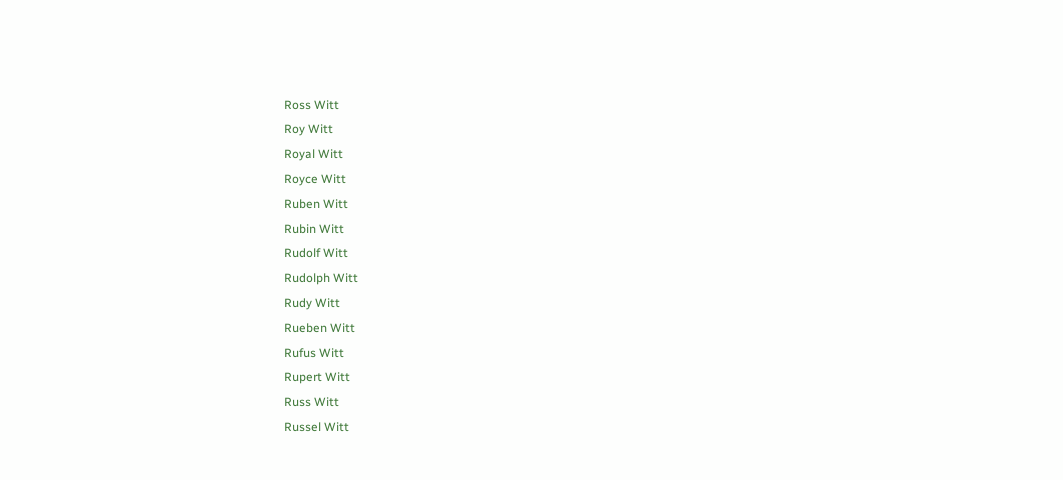Ross Witt
Roy Witt
Royal Witt
Royce Witt
Ruben Witt
Rubin Witt
Rudolf Witt
Rudolph Witt
Rudy Witt
Rueben Witt
Rufus Witt
Rupert Witt
Russ Witt
Russel Witt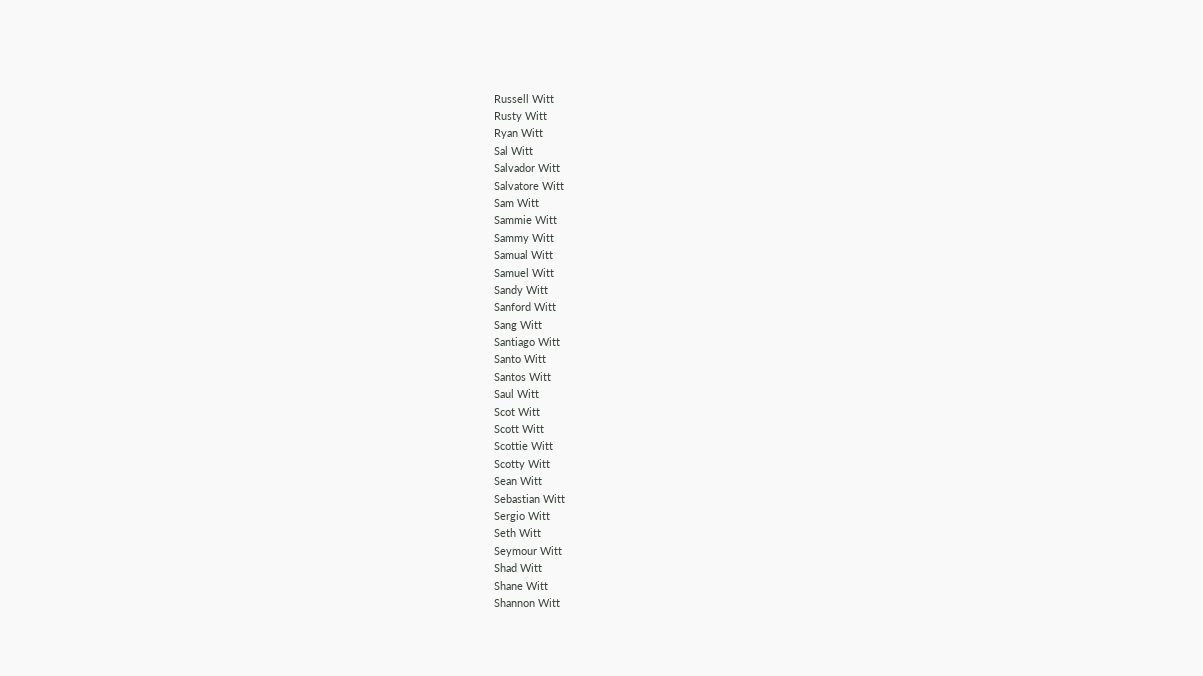Russell Witt
Rusty Witt
Ryan Witt
Sal Witt
Salvador Witt
Salvatore Witt
Sam Witt
Sammie Witt
Sammy Witt
Samual Witt
Samuel Witt
Sandy Witt
Sanford Witt
Sang Witt
Santiago Witt
Santo Witt
Santos Witt
Saul Witt
Scot Witt
Scott Witt
Scottie Witt
Scotty Witt
Sean Witt
Sebastian Witt
Sergio Witt
Seth Witt
Seymour Witt
Shad Witt
Shane Witt
Shannon Witt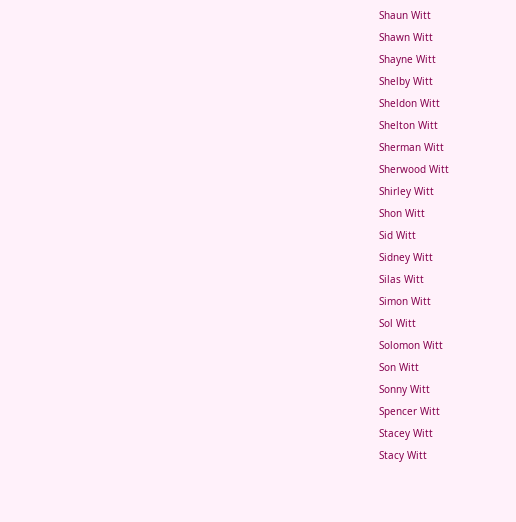Shaun Witt
Shawn Witt
Shayne Witt
Shelby Witt
Sheldon Witt
Shelton Witt
Sherman Witt
Sherwood Witt
Shirley Witt
Shon Witt
Sid Witt
Sidney Witt
Silas Witt
Simon Witt
Sol Witt
Solomon Witt
Son Witt
Sonny Witt
Spencer Witt
Stacey Witt
Stacy Witt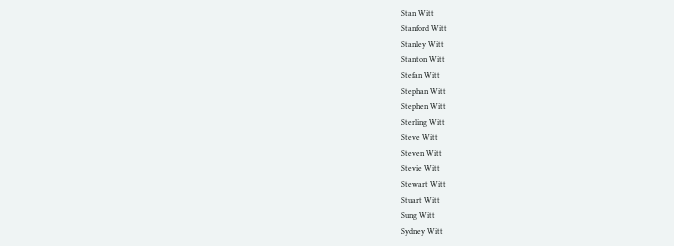Stan Witt
Stanford Witt
Stanley Witt
Stanton Witt
Stefan Witt
Stephan Witt
Stephen Witt
Sterling Witt
Steve Witt
Steven Witt
Stevie Witt
Stewart Witt
Stuart Witt
Sung Witt
Sydney Witt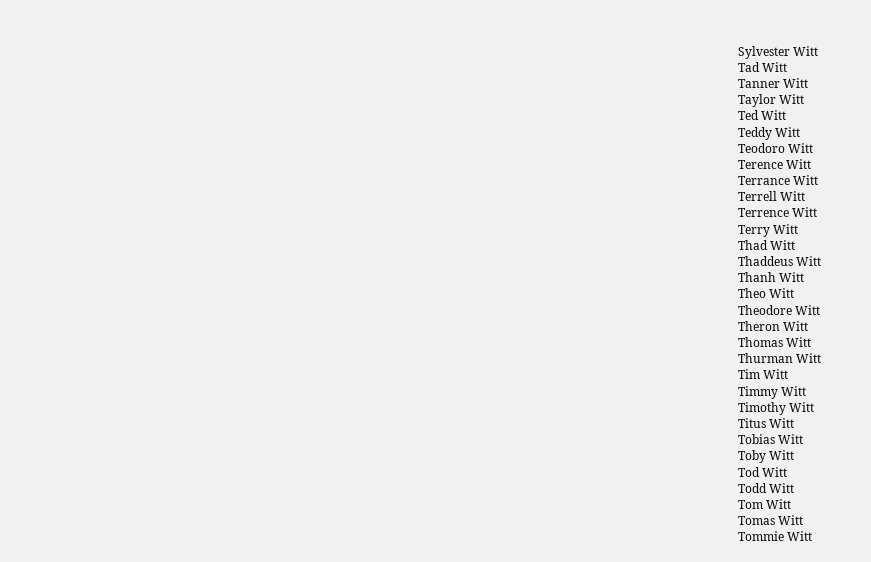Sylvester Witt
Tad Witt
Tanner Witt
Taylor Witt
Ted Witt
Teddy Witt
Teodoro Witt
Terence Witt
Terrance Witt
Terrell Witt
Terrence Witt
Terry Witt
Thad Witt
Thaddeus Witt
Thanh Witt
Theo Witt
Theodore Witt
Theron Witt
Thomas Witt
Thurman Witt
Tim Witt
Timmy Witt
Timothy Witt
Titus Witt
Tobias Witt
Toby Witt
Tod Witt
Todd Witt
Tom Witt
Tomas Witt
Tommie Witt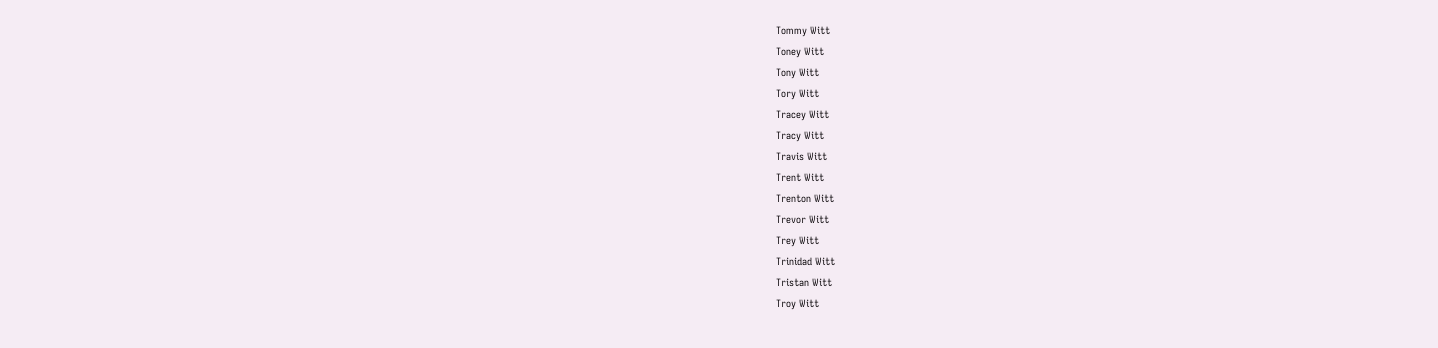Tommy Witt
Toney Witt
Tony Witt
Tory Witt
Tracey Witt
Tracy Witt
Travis Witt
Trent Witt
Trenton Witt
Trevor Witt
Trey Witt
Trinidad Witt
Tristan Witt
Troy Witt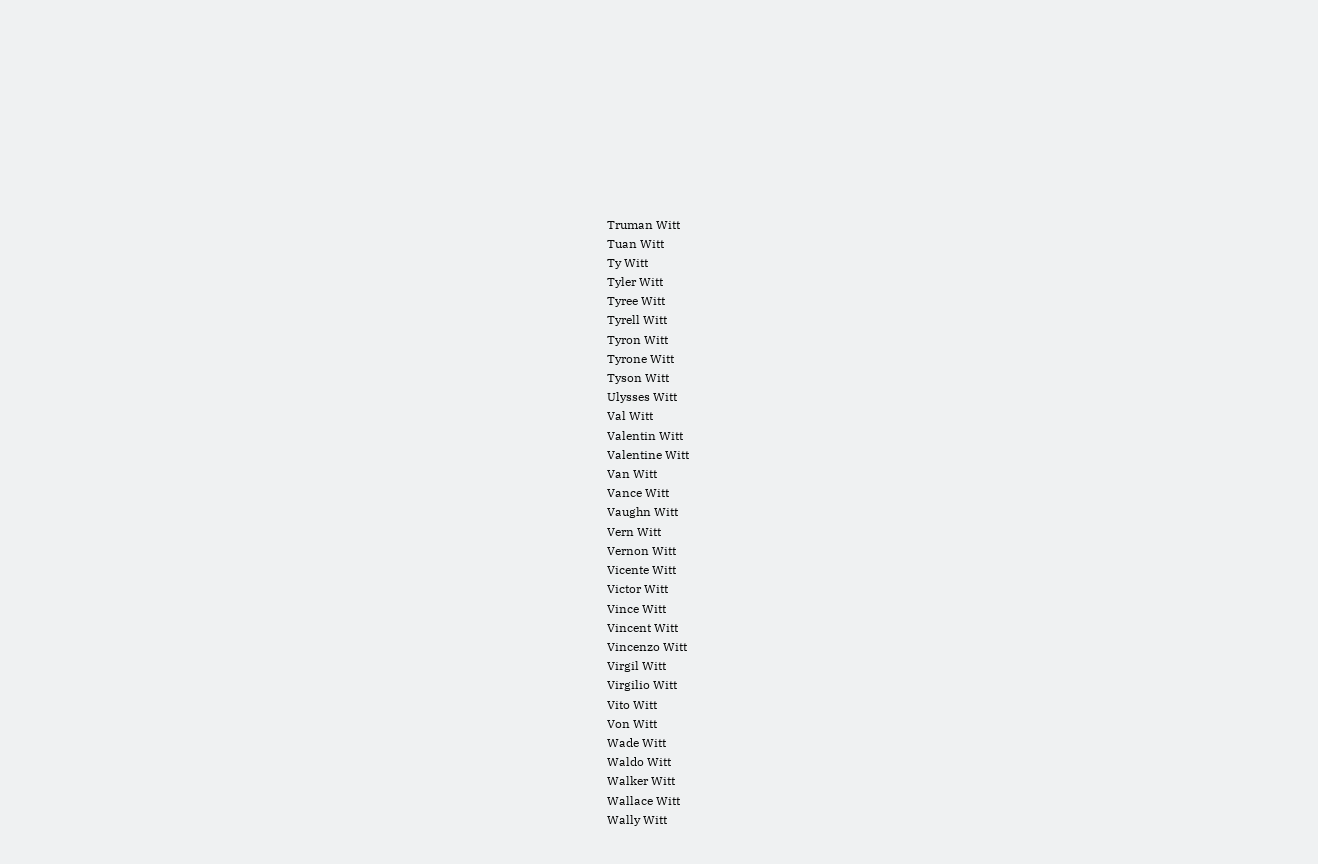Truman Witt
Tuan Witt
Ty Witt
Tyler Witt
Tyree Witt
Tyrell Witt
Tyron Witt
Tyrone Witt
Tyson Witt
Ulysses Witt
Val Witt
Valentin Witt
Valentine Witt
Van Witt
Vance Witt
Vaughn Witt
Vern Witt
Vernon Witt
Vicente Witt
Victor Witt
Vince Witt
Vincent Witt
Vincenzo Witt
Virgil Witt
Virgilio Witt
Vito Witt
Von Witt
Wade Witt
Waldo Witt
Walker Witt
Wallace Witt
Wally Witt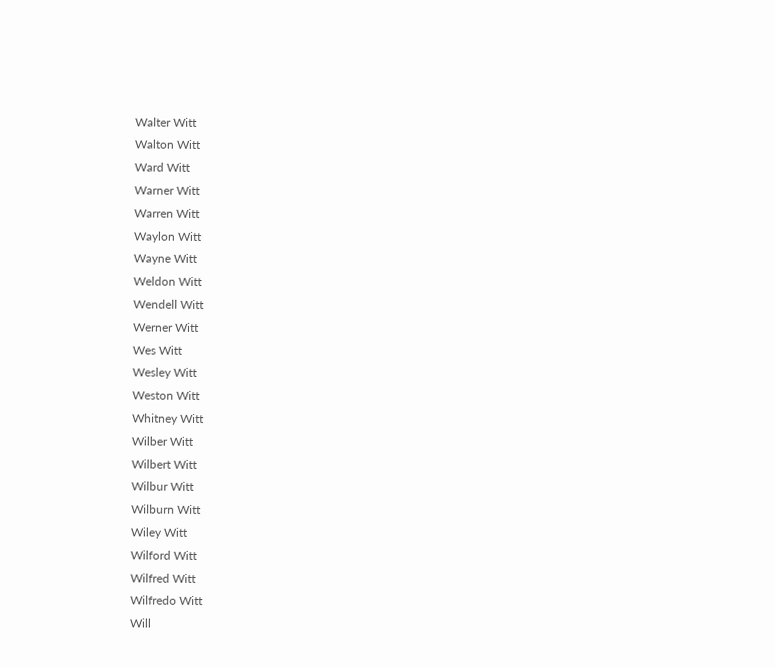Walter Witt
Walton Witt
Ward Witt
Warner Witt
Warren Witt
Waylon Witt
Wayne Witt
Weldon Witt
Wendell Witt
Werner Witt
Wes Witt
Wesley Witt
Weston Witt
Whitney Witt
Wilber Witt
Wilbert Witt
Wilbur Witt
Wilburn Witt
Wiley Witt
Wilford Witt
Wilfred Witt
Wilfredo Witt
Will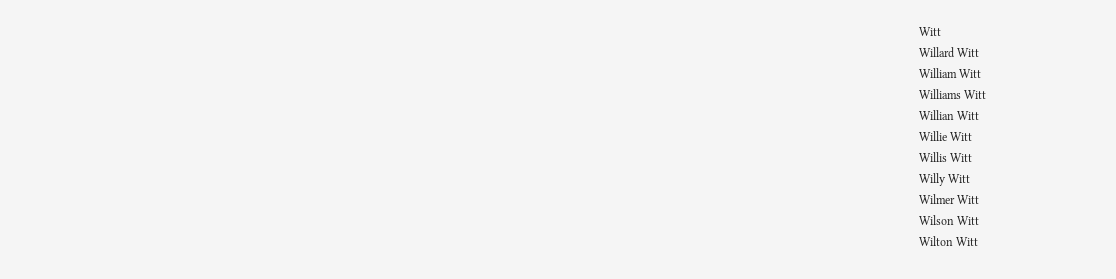Witt
Willard Witt
William Witt
Williams Witt
Willian Witt
Willie Witt
Willis Witt
Willy Witt
Wilmer Witt
Wilson Witt
Wilton Witt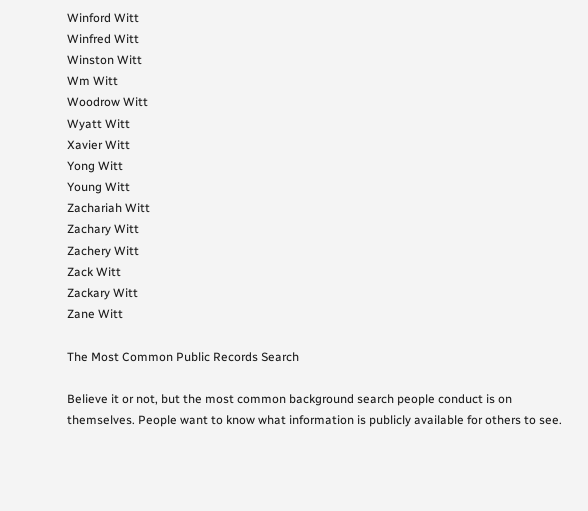Winford Witt
Winfred Witt
Winston Witt
Wm Witt
Woodrow Witt
Wyatt Witt
Xavier Witt
Yong Witt
Young Witt
Zachariah Witt
Zachary Witt
Zachery Witt
Zack Witt
Zackary Witt
Zane Witt

The Most Common Public Records Search

Believe it or not, but the most common background search people conduct is on themselves. People want to know what information is publicly available for others to see.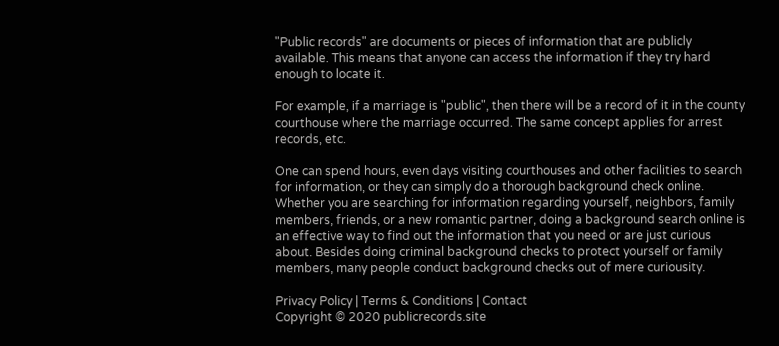"Public records" are documents or pieces of information that are publicly available. This means that anyone can access the information if they try hard enough to locate it.

For example, if a marriage is "public", then there will be a record of it in the county courthouse where the marriage occurred. The same concept applies for arrest records, etc.

One can spend hours, even days visiting courthouses and other facilities to search for information, or they can simply do a thorough background check online. Whether you are searching for information regarding yourself, neighbors, family members, friends, or a new romantic partner, doing a background search online is an effective way to find out the information that you need or are just curious about. Besides doing criminal background checks to protect yourself or family members, many people conduct background checks out of mere curiousity.

Privacy Policy | Terms & Conditions | Contact
Copyright © 2020 publicrecords.site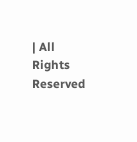| All Rights Reserved